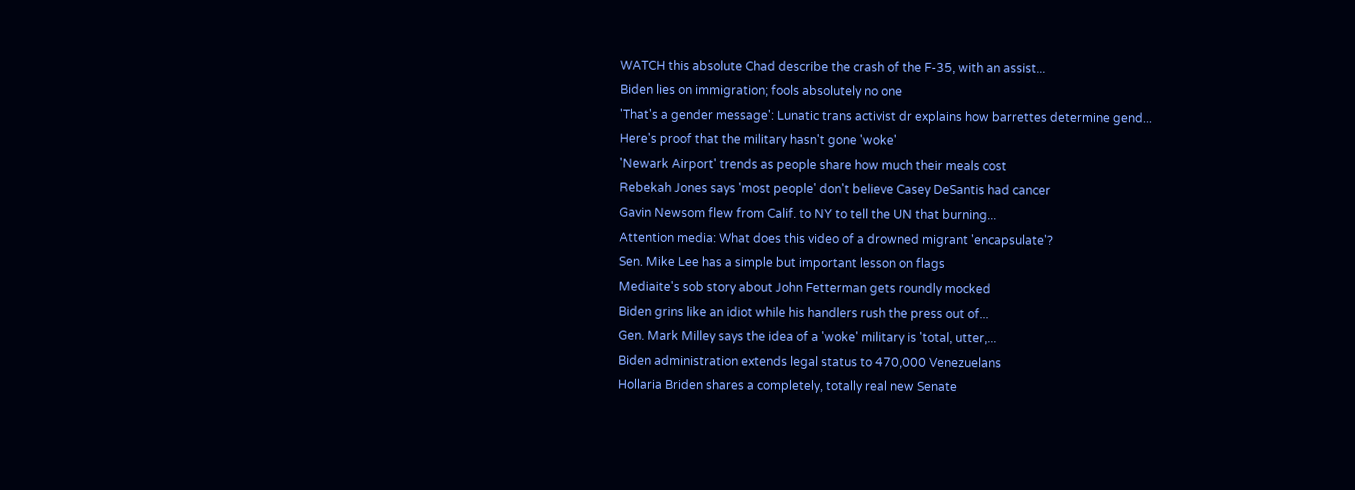WATCH this absolute Chad describe the crash of the F-35, with an assist...
Biden lies on immigration; fools absolutely no one
'That's a gender message': Lunatic trans activist dr explains how barrettes determine gend...
Here's proof that the military hasn't gone 'woke'
'Newark Airport' trends as people share how much their meals cost
Rebekah Jones says 'most people' don't believe Casey DeSantis had cancer
Gavin Newsom flew from Calif. to NY to tell the UN that burning...
Attention media: What does this video of a drowned migrant 'encapsulate'?
Sen. Mike Lee has a simple but important lesson on flags
Mediaite's sob story about John Fetterman gets roundly mocked
Biden grins like an idiot while his handlers rush the press out of...
Gen. Mark Milley says the idea of a 'woke' military is 'total, utter,...
Biden administration extends legal status to 470,000 Venezuelans
Hollaria Briden shares a completely, totally real new Senate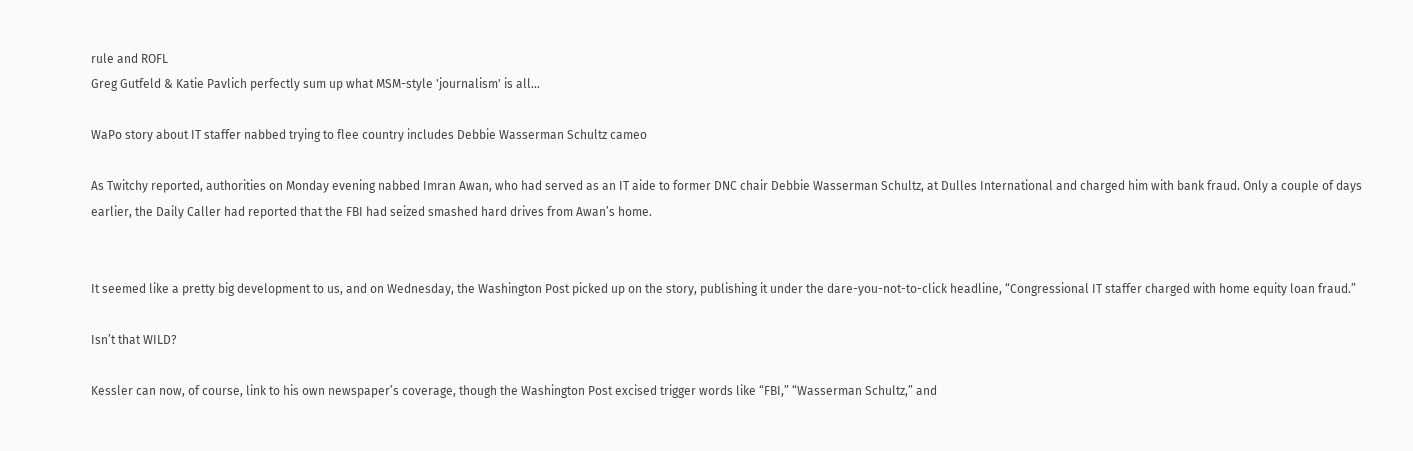rule and ROFL
Greg Gutfeld & Katie Pavlich perfectly sum up what MSM-style 'journalism' is all...

WaPo story about IT staffer nabbed trying to flee country includes Debbie Wasserman Schultz cameo

As Twitchy reported, authorities on Monday evening nabbed Imran Awan, who had served as an IT aide to former DNC chair Debbie Wasserman Schultz, at Dulles International and charged him with bank fraud. Only a couple of days earlier, the Daily Caller had reported that the FBI had seized smashed hard drives from Awan’s home.


It seemed like a pretty big development to us, and on Wednesday, the Washington Post picked up on the story, publishing it under the dare-you-not-to-click headline, “Congressional IT staffer charged with home equity loan fraud.”

Isn’t that WILD?

Kessler can now, of course, link to his own newspaper’s coverage, though the Washington Post excised trigger words like “FBI,” “Wasserman Schultz,” and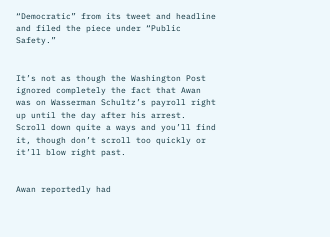“Democratic” from its tweet and headline and filed the piece under “Public Safety.”


It’s not as though the Washington Post ignored completely the fact that Awan was on Wasserman Schultz’s payroll right up until the day after his arrest. Scroll down quite a ways and you’ll find it, though don’t scroll too quickly or it’ll blow right past.


Awan reportedly had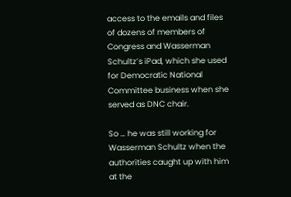access to the emails and files of dozens of members of Congress and Wasserman Schultz’s iPad, which she used for Democratic National Committee business when she served as DNC chair.

So … he was still working for Wasserman Schultz when the authorities caught up with him at the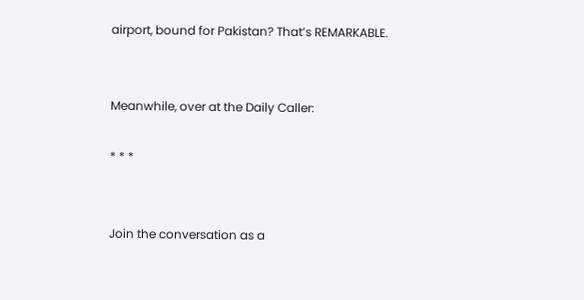airport, bound for Pakistan? That’s REMARKABLE.


Meanwhile, over at the Daily Caller:

* * *


Join the conversation as a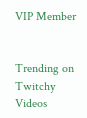VIP Member


Trending on Twitchy Videos